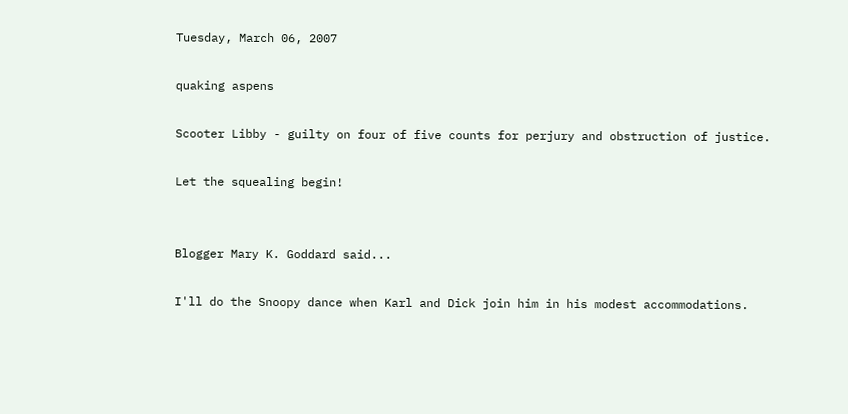Tuesday, March 06, 2007

quaking aspens

Scooter Libby - guilty on four of five counts for perjury and obstruction of justice.

Let the squealing begin!


Blogger Mary K. Goddard said...

I'll do the Snoopy dance when Karl and Dick join him in his modest accommodations.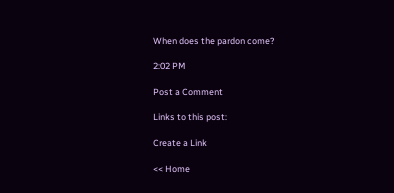When does the pardon come?

2:02 PM

Post a Comment

Links to this post:

Create a Link

<< Home